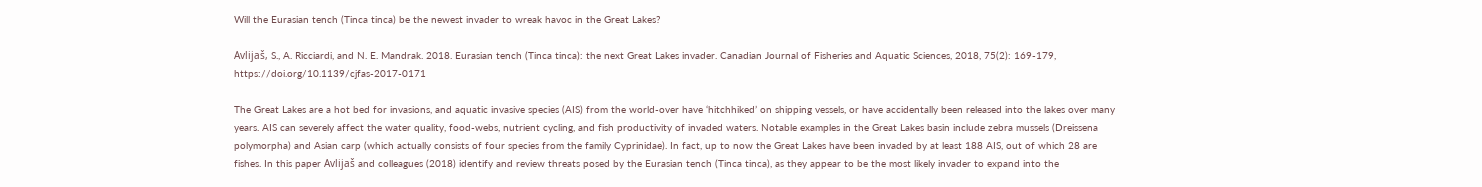Will the Eurasian tench (Tinca tinca) be the newest invader to wreak havoc in the Great Lakes?

Avlijaš, S., A. Ricciardi, and N. E. Mandrak. 2018. Eurasian tench (Tinca tinca): the next Great Lakes invader. Canadian Journal of Fisheries and Aquatic Sciences, 2018, 75(2): 169-179, https://doi.org/10.1139/cjfas-2017-0171

The Great Lakes are a hot bed for invasions, and aquatic invasive species (AIS) from the world-over have ‘hitchhiked’ on shipping vessels, or have accidentally been released into the lakes over many years. AIS can severely affect the water quality, food-webs, nutrient cycling, and fish productivity of invaded waters. Notable examples in the Great Lakes basin include zebra mussels (Dreissena polymorpha) and Asian carp (which actually consists of four species from the family Cyprinidae). In fact, up to now the Great Lakes have been invaded by at least 188 AIS, out of which 28 are fishes. In this paper Avlijaš and colleagues (2018) identify and review threats posed by the Eurasian tench (Tinca tinca), as they appear to be the most likely invader to expand into the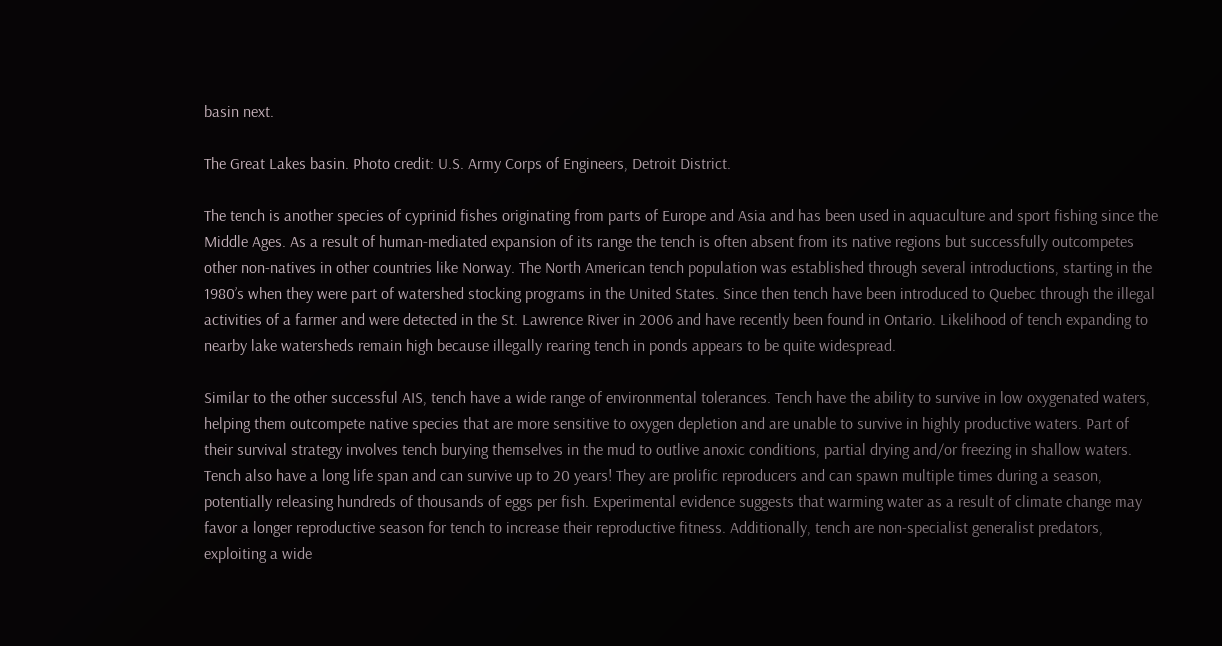basin next.

The Great Lakes basin. Photo credit: U.S. Army Corps of Engineers, Detroit District.

The tench is another species of cyprinid fishes originating from parts of Europe and Asia and has been used in aquaculture and sport fishing since the Middle Ages. As a result of human-mediated expansion of its range the tench is often absent from its native regions but successfully outcompetes other non-natives in other countries like Norway. The North American tench population was established through several introductions, starting in the 1980’s when they were part of watershed stocking programs in the United States. Since then tench have been introduced to Quebec through the illegal activities of a farmer and were detected in the St. Lawrence River in 2006 and have recently been found in Ontario. Likelihood of tench expanding to nearby lake watersheds remain high because illegally rearing tench in ponds appears to be quite widespread.

Similar to the other successful AIS, tench have a wide range of environmental tolerances. Tench have the ability to survive in low oxygenated waters, helping them outcompete native species that are more sensitive to oxygen depletion and are unable to survive in highly productive waters. Part of their survival strategy involves tench burying themselves in the mud to outlive anoxic conditions, partial drying and/or freezing in shallow waters. Tench also have a long life span and can survive up to 20 years! They are prolific reproducers and can spawn multiple times during a season, potentially releasing hundreds of thousands of eggs per fish. Experimental evidence suggests that warming water as a result of climate change may favor a longer reproductive season for tench to increase their reproductive fitness. Additionally, tench are non-specialist generalist predators, exploiting a wide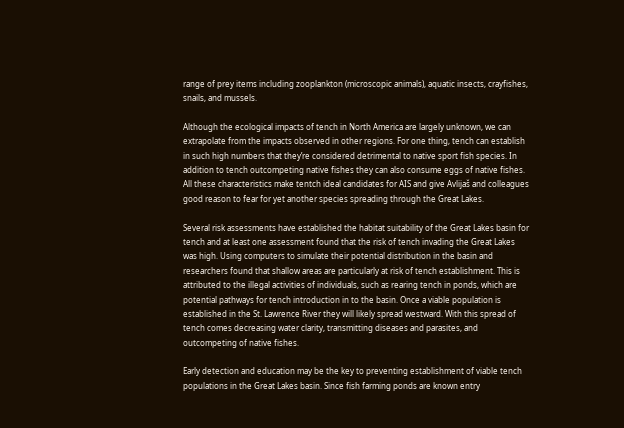range of prey items including zooplankton (microscopic animals), aquatic insects, crayfishes, snails, and mussels.

Although the ecological impacts of tench in North America are largely unknown, we can extrapolate from the impacts observed in other regions. For one thing, tench can establish in such high numbers that they’re considered detrimental to native sport fish species. In addition to tench outcompeting native fishes they can also consume eggs of native fishes. All these characteristics make tentch ideal candidates for AIS and give Avlijaš and colleagues good reason to fear for yet another species spreading through the Great Lakes.

Several risk assessments have established the habitat suitability of the Great Lakes basin for tench and at least one assessment found that the risk of tench invading the Great Lakes was high. Using computers to simulate their potential distribution in the basin and researchers found that shallow areas are particularly at risk of tench establishment. This is attributed to the illegal activities of individuals, such as rearing tench in ponds, which are potential pathways for tench introduction in to the basin. Once a viable population is established in the St. Lawrence River they will likely spread westward. With this spread of tench comes decreasing water clarity, transmitting diseases and parasites, and outcompeting of native fishes.

Early detection and education may be the key to preventing establishment of viable tench populations in the Great Lakes basin. Since fish farming ponds are known entry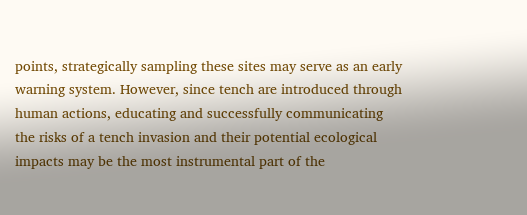points, strategically sampling these sites may serve as an early warning system. However, since tench are introduced through human actions, educating and successfully communicating the risks of a tench invasion and their potential ecological impacts may be the most instrumental part of the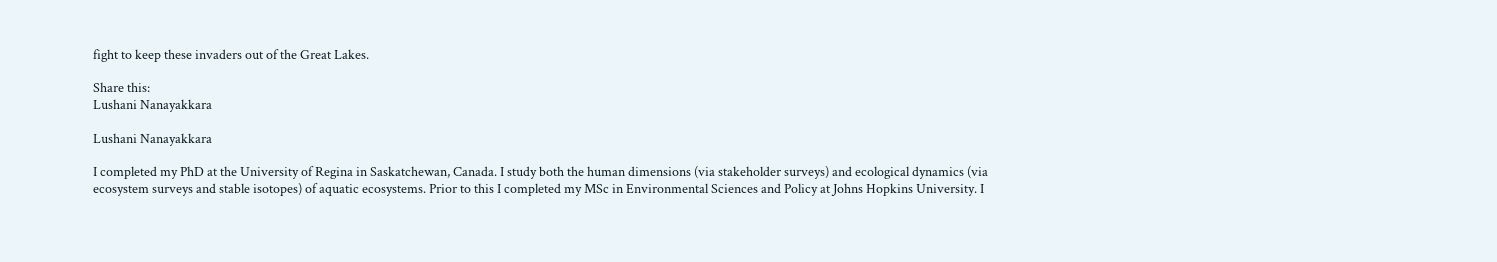fight to keep these invaders out of the Great Lakes.

Share this:
Lushani Nanayakkara

Lushani Nanayakkara

I completed my PhD at the University of Regina in Saskatchewan, Canada. I study both the human dimensions (via stakeholder surveys) and ecological dynamics (via ecosystem surveys and stable isotopes) of aquatic ecosystems. Prior to this I completed my MSc in Environmental Sciences and Policy at Johns Hopkins University. I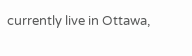currently live in Ottawa,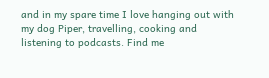and in my spare time I love hanging out with my dog Piper, travelling, cooking and listening to podcasts. Find me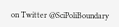on Twitter @SciPoliBoundary